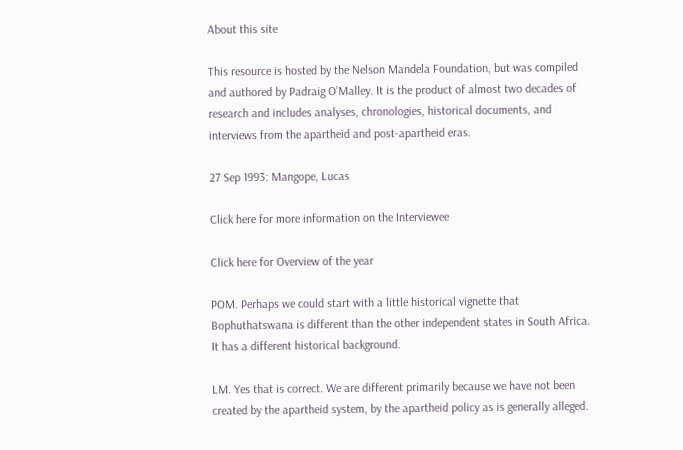About this site

This resource is hosted by the Nelson Mandela Foundation, but was compiled and authored by Padraig O’Malley. It is the product of almost two decades of research and includes analyses, chronologies, historical documents, and interviews from the apartheid and post-apartheid eras.

27 Sep 1993: Mangope, Lucas

Click here for more information on the Interviewee

Click here for Overview of the year

POM. Perhaps we could start with a little historical vignette that Bophuthatswana is different than the other independent states in South Africa. It has a different historical background.

LM. Yes that is correct. We are different primarily because we have not been created by the apartheid system, by the apartheid policy as is generally alleged.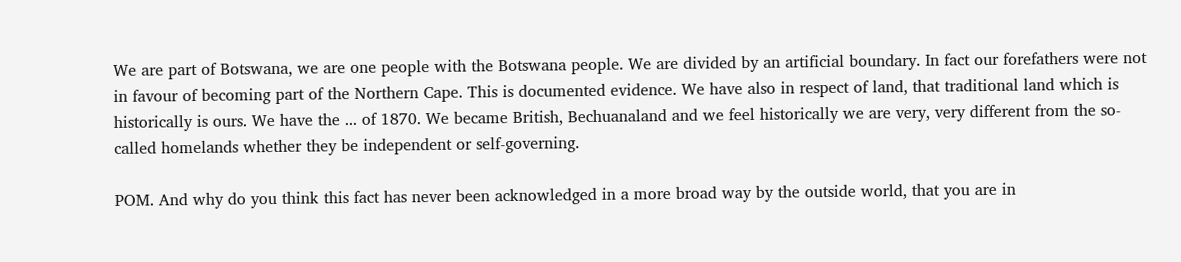We are part of Botswana, we are one people with the Botswana people. We are divided by an artificial boundary. In fact our forefathers were not in favour of becoming part of the Northern Cape. This is documented evidence. We have also in respect of land, that traditional land which is historically is ours. We have the ... of 1870. We became British, Bechuanaland and we feel historically we are very, very different from the so-called homelands whether they be independent or self-governing.

POM. And why do you think this fact has never been acknowledged in a more broad way by the outside world, that you are in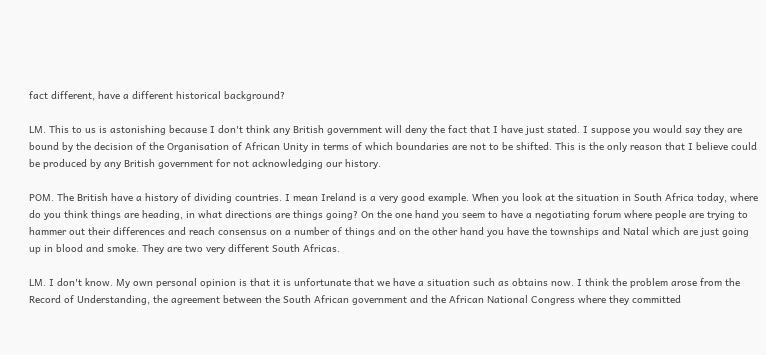fact different, have a different historical background?

LM. This to us is astonishing because I don't think any British government will deny the fact that I have just stated. I suppose you would say they are bound by the decision of the Organisation of African Unity in terms of which boundaries are not to be shifted. This is the only reason that I believe could be produced by any British government for not acknowledging our history.

POM. The British have a history of dividing countries. I mean Ireland is a very good example. When you look at the situation in South Africa today, where do you think things are heading, in what directions are things going? On the one hand you seem to have a negotiating forum where people are trying to hammer out their differences and reach consensus on a number of things and on the other hand you have the townships and Natal which are just going up in blood and smoke. They are two very different South Africas.

LM. I don't know. My own personal opinion is that it is unfortunate that we have a situation such as obtains now. I think the problem arose from the Record of Understanding, the agreement between the South African government and the African National Congress where they committed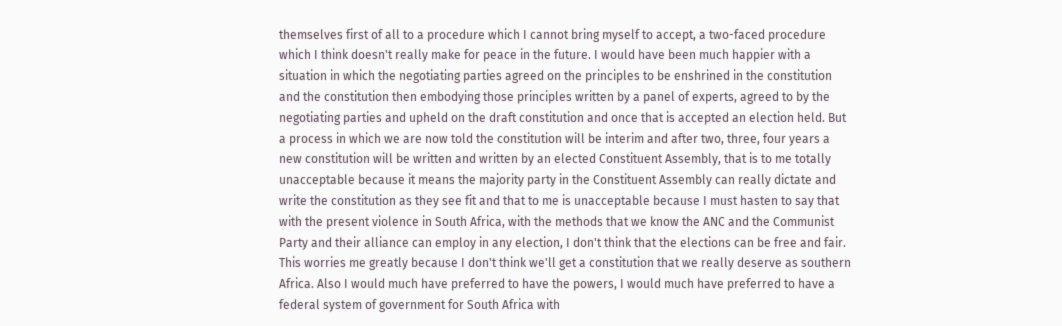themselves first of all to a procedure which I cannot bring myself to accept, a two-faced procedure which I think doesn't really make for peace in the future. I would have been much happier with a situation in which the negotiating parties agreed on the principles to be enshrined in the constitution and the constitution then embodying those principles written by a panel of experts, agreed to by the negotiating parties and upheld on the draft constitution and once that is accepted an election held. But a process in which we are now told the constitution will be interim and after two, three, four years a new constitution will be written and written by an elected Constituent Assembly, that is to me totally unacceptable because it means the majority party in the Constituent Assembly can really dictate and write the constitution as they see fit and that to me is unacceptable because I must hasten to say that with the present violence in South Africa, with the methods that we know the ANC and the Communist Party and their alliance can employ in any election, I don't think that the elections can be free and fair. This worries me greatly because I don't think we'll get a constitution that we really deserve as southern Africa. Also I would much have preferred to have the powers, I would much have preferred to have a federal system of government for South Africa with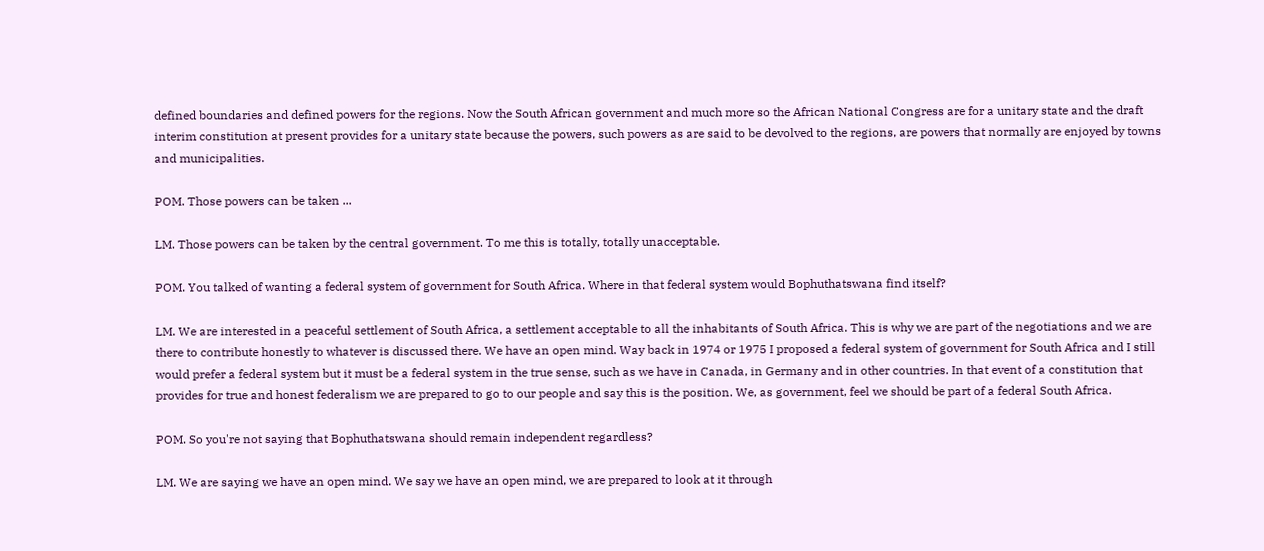defined boundaries and defined powers for the regions. Now the South African government and much more so the African National Congress are for a unitary state and the draft interim constitution at present provides for a unitary state because the powers, such powers as are said to be devolved to the regions, are powers that normally are enjoyed by towns and municipalities.

POM. Those powers can be taken ...

LM. Those powers can be taken by the central government. To me this is totally, totally unacceptable.

POM. You talked of wanting a federal system of government for South Africa. Where in that federal system would Bophuthatswana find itself?

LM. We are interested in a peaceful settlement of South Africa, a settlement acceptable to all the inhabitants of South Africa. This is why we are part of the negotiations and we are there to contribute honestly to whatever is discussed there. We have an open mind. Way back in 1974 or 1975 I proposed a federal system of government for South Africa and I still would prefer a federal system but it must be a federal system in the true sense, such as we have in Canada, in Germany and in other countries. In that event of a constitution that provides for true and honest federalism we are prepared to go to our people and say this is the position. We, as government, feel we should be part of a federal South Africa.

POM. So you're not saying that Bophuthatswana should remain independent regardless?

LM. We are saying we have an open mind. We say we have an open mind, we are prepared to look at it through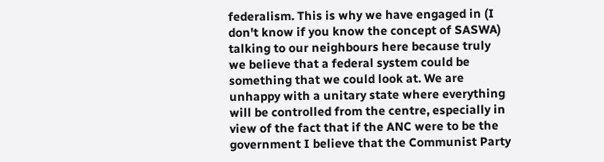federalism. This is why we have engaged in (I don't know if you know the concept of SASWA) talking to our neighbours here because truly we believe that a federal system could be something that we could look at. We are unhappy with a unitary state where everything will be controlled from the centre, especially in view of the fact that if the ANC were to be the government I believe that the Communist Party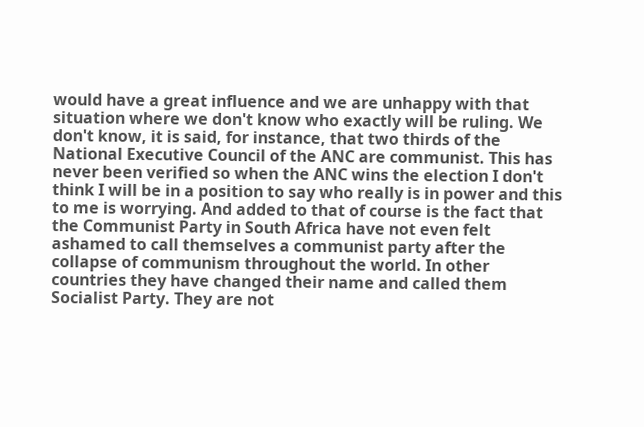would have a great influence and we are unhappy with that situation where we don't know who exactly will be ruling. We don't know, it is said, for instance, that two thirds of the National Executive Council of the ANC are communist. This has never been verified so when the ANC wins the election I don't think I will be in a position to say who really is in power and this to me is worrying. And added to that of course is the fact that the Communist Party in South Africa have not even felt ashamed to call themselves a communist party after the collapse of communism throughout the world. In other countries they have changed their name and called them Socialist Party. They are not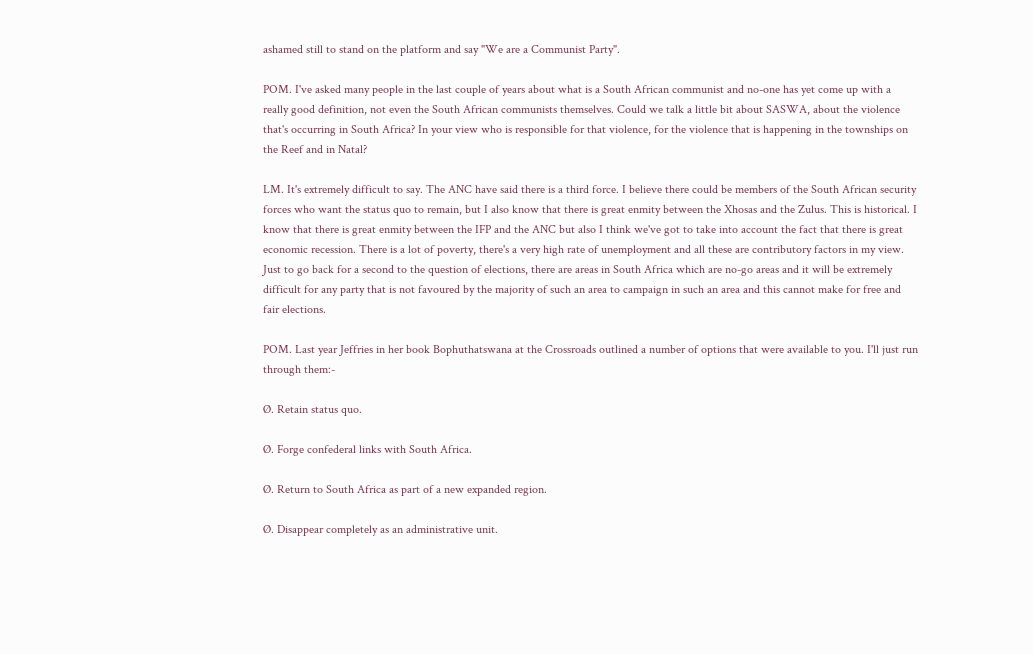ashamed still to stand on the platform and say "We are a Communist Party".

POM. I've asked many people in the last couple of years about what is a South African communist and no-one has yet come up with a really good definition, not even the South African communists themselves. Could we talk a little bit about SASWA, about the violence that's occurring in South Africa? In your view who is responsible for that violence, for the violence that is happening in the townships on the Reef and in Natal?

LM. It's extremely difficult to say. The ANC have said there is a third force. I believe there could be members of the South African security forces who want the status quo to remain, but I also know that there is great enmity between the Xhosas and the Zulus. This is historical. I know that there is great enmity between the IFP and the ANC but also I think we've got to take into account the fact that there is great economic recession. There is a lot of poverty, there's a very high rate of unemployment and all these are contributory factors in my view. Just to go back for a second to the question of elections, there are areas in South Africa which are no-go areas and it will be extremely difficult for any party that is not favoured by the majority of such an area to campaign in such an area and this cannot make for free and fair elections.

POM. Last year Jeffries in her book Bophuthatswana at the Crossroads outlined a number of options that were available to you. I'll just run through them:-

Ø. Retain status quo.

Ø. Forge confederal links with South Africa.

Ø. Return to South Africa as part of a new expanded region.

Ø. Disappear completely as an administrative unit.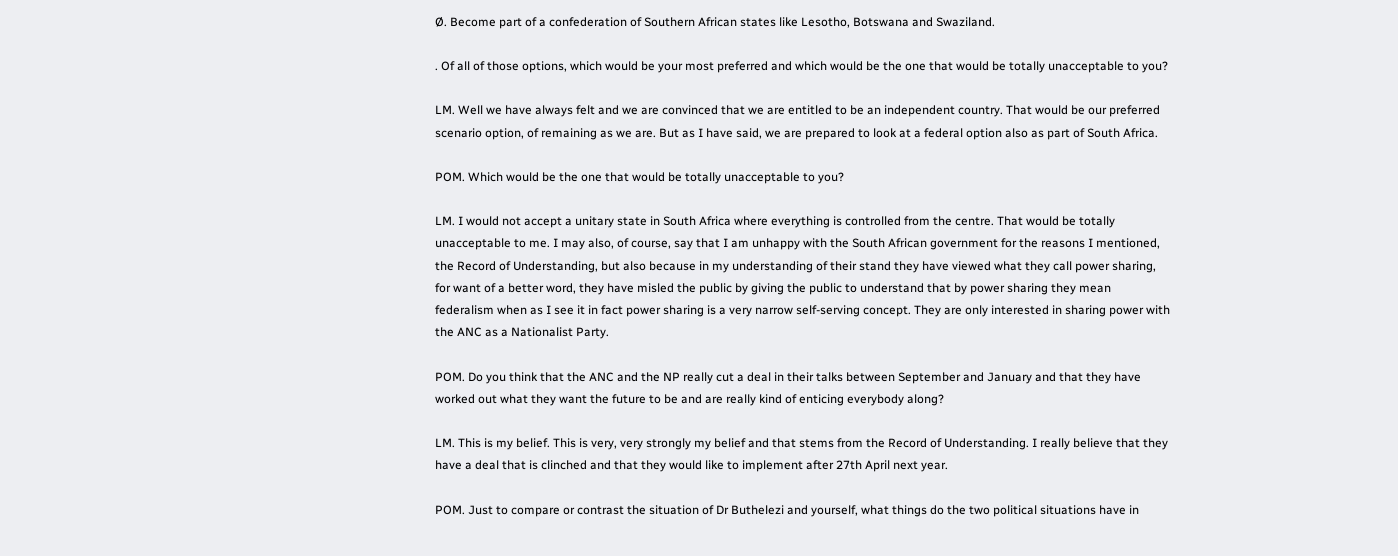Ø. Become part of a confederation of Southern African states like Lesotho, Botswana and Swaziland.

. Of all of those options, which would be your most preferred and which would be the one that would be totally unacceptable to you?

LM. Well we have always felt and we are convinced that we are entitled to be an independent country. That would be our preferred scenario option, of remaining as we are. But as I have said, we are prepared to look at a federal option also as part of South Africa.

POM. Which would be the one that would be totally unacceptable to you?

LM. I would not accept a unitary state in South Africa where everything is controlled from the centre. That would be totally unacceptable to me. I may also, of course, say that I am unhappy with the South African government for the reasons I mentioned, the Record of Understanding, but also because in my understanding of their stand they have viewed what they call power sharing, for want of a better word, they have misled the public by giving the public to understand that by power sharing they mean federalism when as I see it in fact power sharing is a very narrow self-serving concept. They are only interested in sharing power with the ANC as a Nationalist Party.

POM. Do you think that the ANC and the NP really cut a deal in their talks between September and January and that they have worked out what they want the future to be and are really kind of enticing everybody along?

LM. This is my belief. This is very, very strongly my belief and that stems from the Record of Understanding. I really believe that they have a deal that is clinched and that they would like to implement after 27th April next year.

POM. Just to compare or contrast the situation of Dr Buthelezi and yourself, what things do the two political situations have in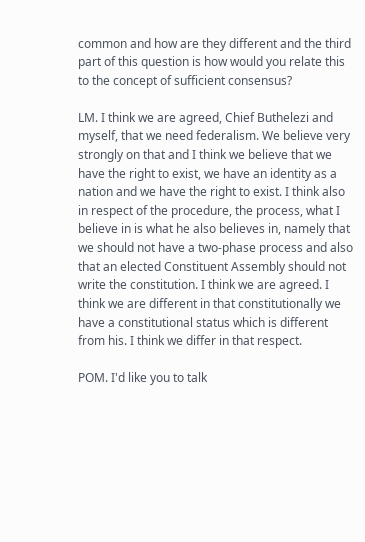common and how are they different and the third part of this question is how would you relate this to the concept of sufficient consensus?

LM. I think we are agreed, Chief Buthelezi and myself, that we need federalism. We believe very strongly on that and I think we believe that we have the right to exist, we have an identity as a nation and we have the right to exist. I think also in respect of the procedure, the process, what I believe in is what he also believes in, namely that we should not have a two-phase process and also that an elected Constituent Assembly should not write the constitution. I think we are agreed. I think we are different in that constitutionally we have a constitutional status which is different from his. I think we differ in that respect.

POM. I'd like you to talk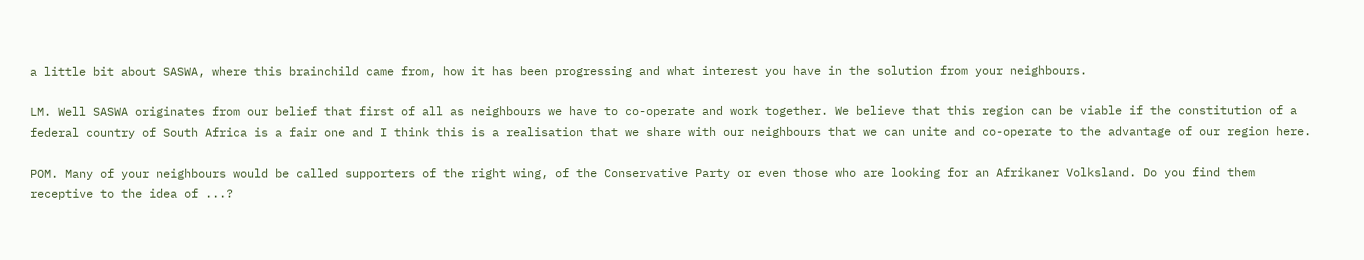a little bit about SASWA, where this brainchild came from, how it has been progressing and what interest you have in the solution from your neighbours.

LM. Well SASWA originates from our belief that first of all as neighbours we have to co-operate and work together. We believe that this region can be viable if the constitution of a federal country of South Africa is a fair one and I think this is a realisation that we share with our neighbours that we can unite and co-operate to the advantage of our region here.

POM. Many of your neighbours would be called supporters of the right wing, of the Conservative Party or even those who are looking for an Afrikaner Volksland. Do you find them receptive to the idea of ...?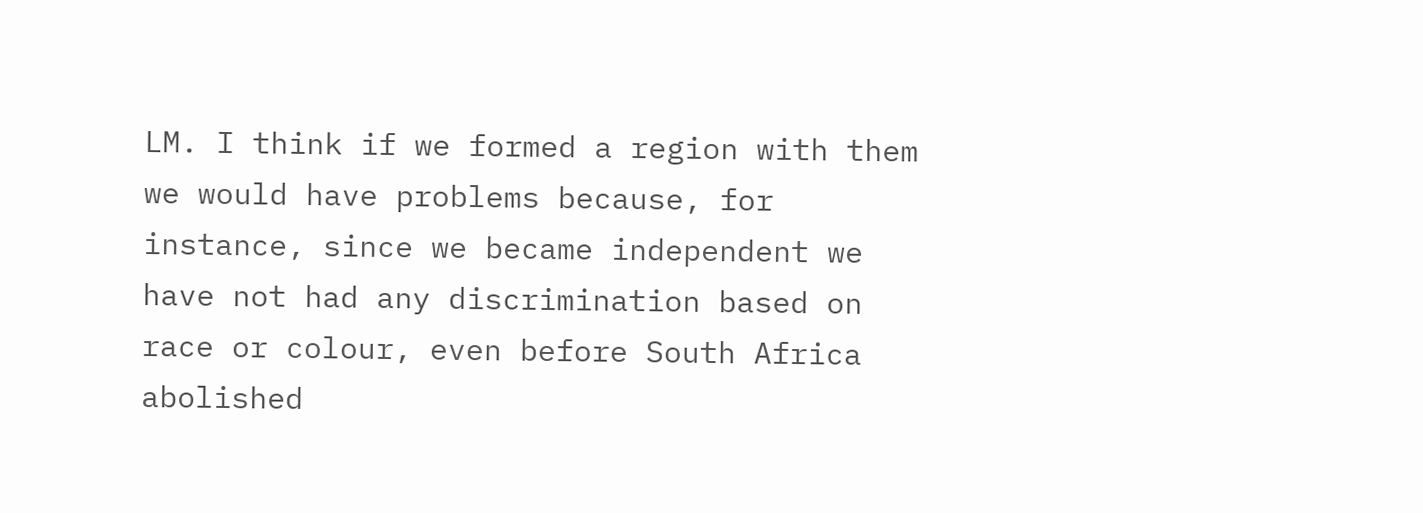LM. I think if we formed a region with them we would have problems because, for instance, since we became independent we have not had any discrimination based on race or colour, even before South Africa abolished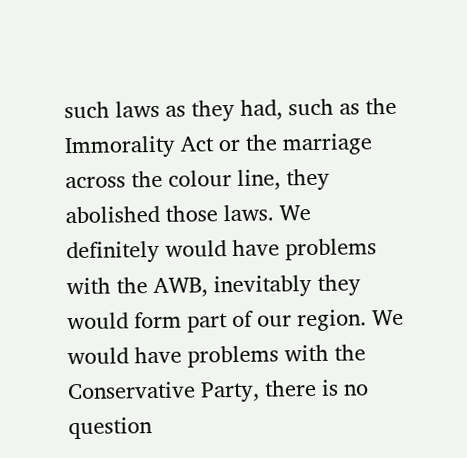such laws as they had, such as the Immorality Act or the marriage across the colour line, they abolished those laws. We definitely would have problems with the AWB, inevitably they would form part of our region. We would have problems with the Conservative Party, there is no question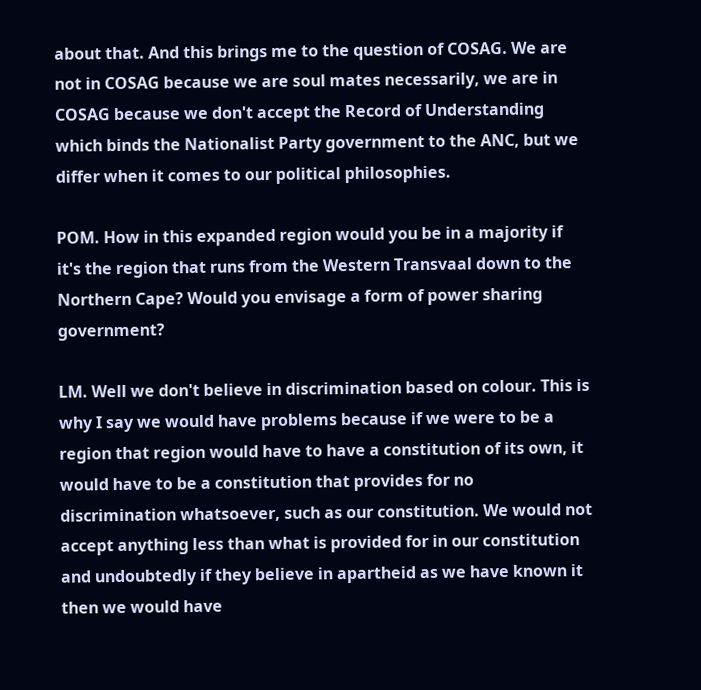about that. And this brings me to the question of COSAG. We are not in COSAG because we are soul mates necessarily, we are in COSAG because we don't accept the Record of Understanding which binds the Nationalist Party government to the ANC, but we differ when it comes to our political philosophies.

POM. How in this expanded region would you be in a majority if it's the region that runs from the Western Transvaal down to the Northern Cape? Would you envisage a form of power sharing government?

LM. Well we don't believe in discrimination based on colour. This is why I say we would have problems because if we were to be a region that region would have to have a constitution of its own, it would have to be a constitution that provides for no discrimination whatsoever, such as our constitution. We would not accept anything less than what is provided for in our constitution and undoubtedly if they believe in apartheid as we have known it then we would have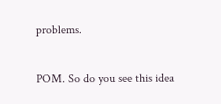problems.

POM. So do you see this idea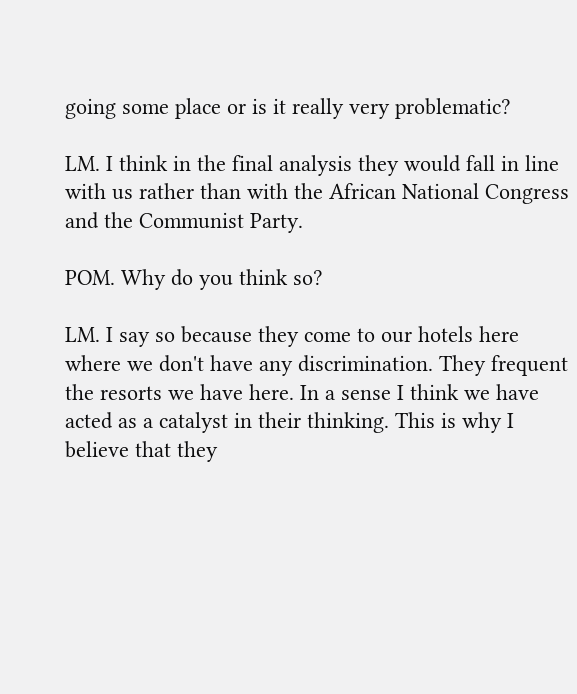going some place or is it really very problematic?

LM. I think in the final analysis they would fall in line with us rather than with the African National Congress and the Communist Party.

POM. Why do you think so?

LM. I say so because they come to our hotels here where we don't have any discrimination. They frequent the resorts we have here. In a sense I think we have acted as a catalyst in their thinking. This is why I believe that they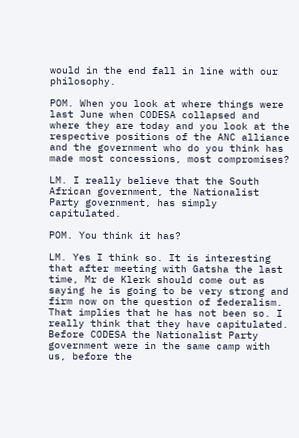would in the end fall in line with our philosophy.

POM. When you look at where things were last June when CODESA collapsed and where they are today and you look at the respective positions of the ANC alliance and the government who do you think has made most concessions, most compromises?

LM. I really believe that the South African government, the Nationalist Party government, has simply capitulated.

POM. You think it has?

LM. Yes I think so. It is interesting that after meeting with Gatsha the last time, Mr de Klerk should come out as saying he is going to be very strong and firm now on the question of federalism. That implies that he has not been so. I really think that they have capitulated. Before CODESA the Nationalist Party government were in the same camp with us, before the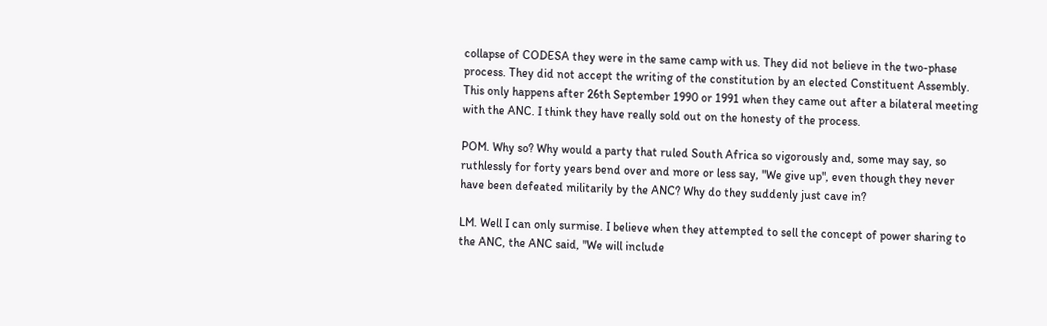collapse of CODESA they were in the same camp with us. They did not believe in the two-phase process. They did not accept the writing of the constitution by an elected Constituent Assembly. This only happens after 26th September 1990 or 1991 when they came out after a bilateral meeting with the ANC. I think they have really sold out on the honesty of the process.

POM. Why so? Why would a party that ruled South Africa so vigorously and, some may say, so ruthlessly for forty years bend over and more or less say, "We give up", even though they never have been defeated militarily by the ANC? Why do they suddenly just cave in?

LM. Well I can only surmise. I believe when they attempted to sell the concept of power sharing to the ANC, the ANC said, "We will include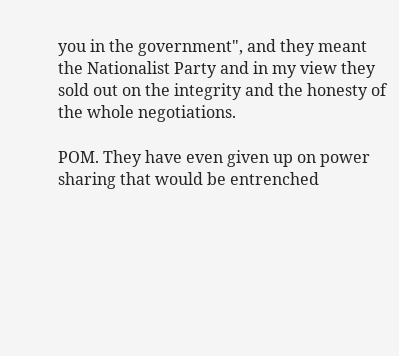you in the government", and they meant the Nationalist Party and in my view they sold out on the integrity and the honesty of the whole negotiations.

POM. They have even given up on power sharing that would be entrenched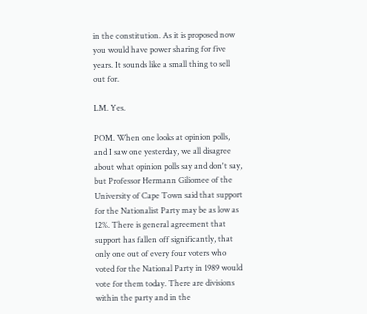in the constitution. As it is proposed now you would have power sharing for five years. It sounds like a small thing to sell out for.

LM. Yes.

POM. When one looks at opinion polls, and I saw one yesterday, we all disagree about what opinion polls say and don't say, but Professor Hermann Giliomee of the University of Cape Town said that support for the Nationalist Party may be as low as 12%. There is general agreement that support has fallen off significantly, that only one out of every four voters who voted for the National Party in 1989 would vote for them today. There are divisions within the party and in the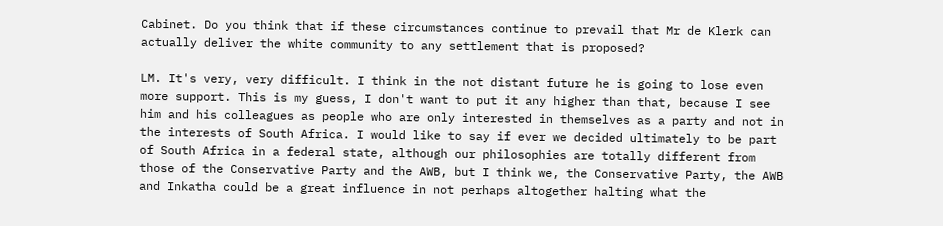Cabinet. Do you think that if these circumstances continue to prevail that Mr de Klerk can actually deliver the white community to any settlement that is proposed?

LM. It's very, very difficult. I think in the not distant future he is going to lose even more support. This is my guess, I don't want to put it any higher than that, because I see him and his colleagues as people who are only interested in themselves as a party and not in the interests of South Africa. I would like to say if ever we decided ultimately to be part of South Africa in a federal state, although our philosophies are totally different from those of the Conservative Party and the AWB, but I think we, the Conservative Party, the AWB and Inkatha could be a great influence in not perhaps altogether halting what the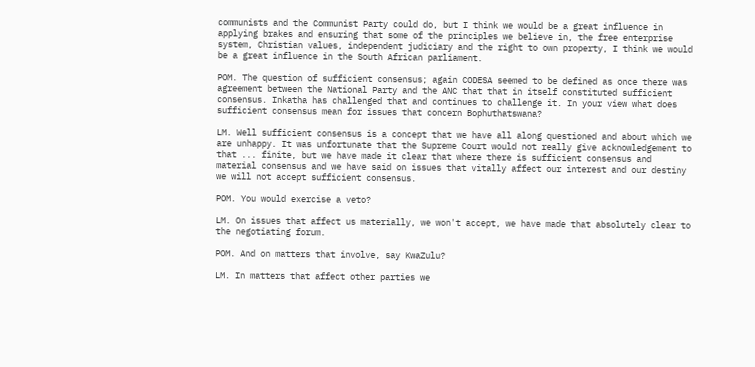communists and the Communist Party could do, but I think we would be a great influence in applying brakes and ensuring that some of the principles we believe in, the free enterprise system, Christian values, independent judiciary and the right to own property, I think we would be a great influence in the South African parliament.

POM. The question of sufficient consensus; again CODESA seemed to be defined as once there was agreement between the National Party and the ANC that that in itself constituted sufficient consensus. Inkatha has challenged that and continues to challenge it. In your view what does sufficient consensus mean for issues that concern Bophuthatswana?

LM. Well sufficient consensus is a concept that we have all along questioned and about which we are unhappy. It was unfortunate that the Supreme Court would not really give acknowledgement to that ... finite, but we have made it clear that where there is sufficient consensus and material consensus and we have said on issues that vitally affect our interest and our destiny we will not accept sufficient consensus.

POM. You would exercise a veto?

LM. On issues that affect us materially, we won't accept, we have made that absolutely clear to the negotiating forum.

POM. And on matters that involve, say KwaZulu?

LM. In matters that affect other parties we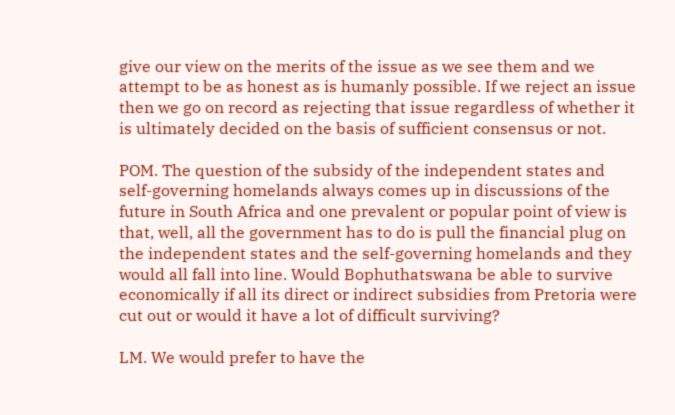give our view on the merits of the issue as we see them and we attempt to be as honest as is humanly possible. If we reject an issue then we go on record as rejecting that issue regardless of whether it is ultimately decided on the basis of sufficient consensus or not.

POM. The question of the subsidy of the independent states and self-governing homelands always comes up in discussions of the future in South Africa and one prevalent or popular point of view is that, well, all the government has to do is pull the financial plug on the independent states and the self-governing homelands and they would all fall into line. Would Bophuthatswana be able to survive economically if all its direct or indirect subsidies from Pretoria were cut out or would it have a lot of difficult surviving?

LM. We would prefer to have the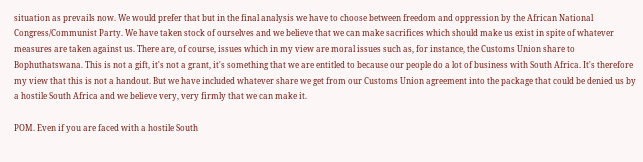situation as prevails now. We would prefer that but in the final analysis we have to choose between freedom and oppression by the African National Congress/Communist Party. We have taken stock of ourselves and we believe that we can make sacrifices which should make us exist in spite of whatever measures are taken against us. There are, of course, issues which in my view are moral issues such as, for instance, the Customs Union share to Bophuthatswana. This is not a gift, it's not a grant, it's something that we are entitled to because our people do a lot of business with South Africa. It's therefore my view that this is not a handout. But we have included whatever share we get from our Customs Union agreement into the package that could be denied us by a hostile South Africa and we believe very, very firmly that we can make it.

POM. Even if you are faced with a hostile South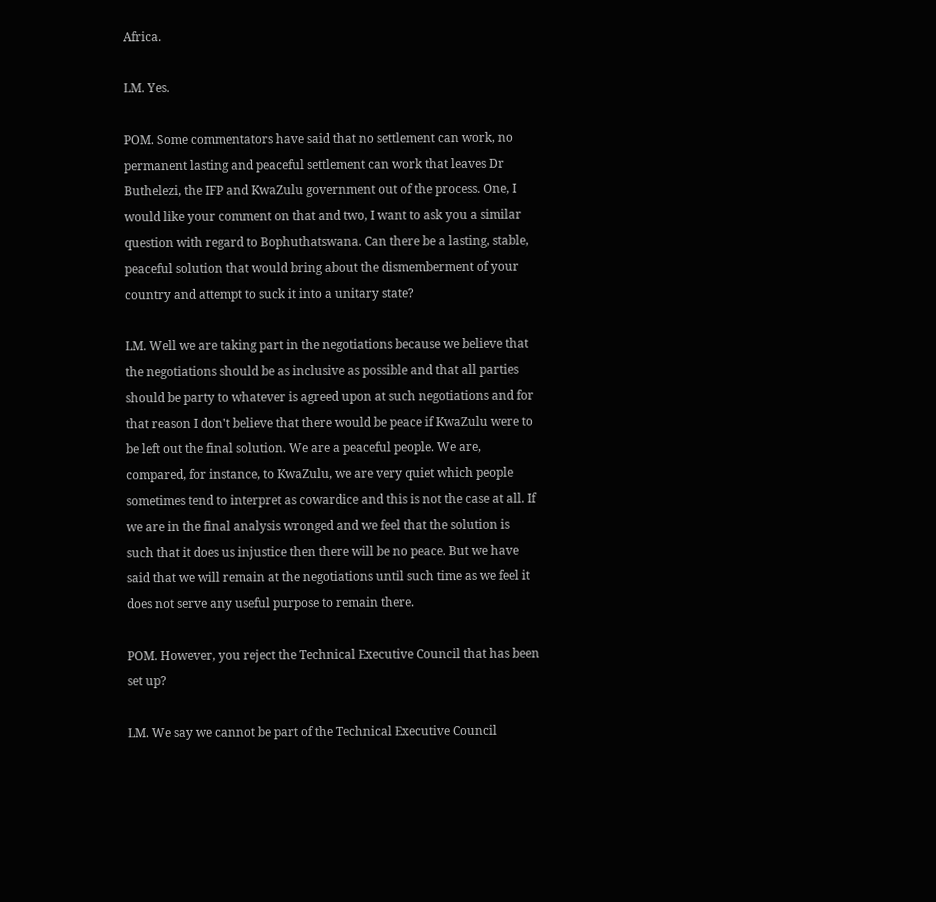Africa.

LM. Yes.

POM. Some commentators have said that no settlement can work, no permanent lasting and peaceful settlement can work that leaves Dr Buthelezi, the IFP and KwaZulu government out of the process. One, I would like your comment on that and two, I want to ask you a similar question with regard to Bophuthatswana. Can there be a lasting, stable, peaceful solution that would bring about the dismemberment of your country and attempt to suck it into a unitary state?

LM. Well we are taking part in the negotiations because we believe that the negotiations should be as inclusive as possible and that all parties should be party to whatever is agreed upon at such negotiations and for that reason I don't believe that there would be peace if KwaZulu were to be left out the final solution. We are a peaceful people. We are, compared, for instance, to KwaZulu, we are very quiet which people sometimes tend to interpret as cowardice and this is not the case at all. If we are in the final analysis wronged and we feel that the solution is such that it does us injustice then there will be no peace. But we have said that we will remain at the negotiations until such time as we feel it does not serve any useful purpose to remain there.

POM. However, you reject the Technical Executive Council that has been set up?

LM. We say we cannot be part of the Technical Executive Council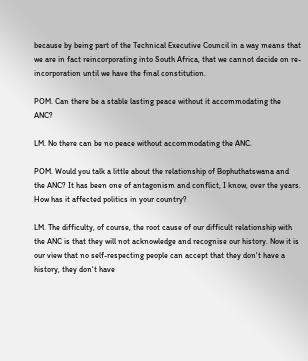because by being part of the Technical Executive Council in a way means that we are in fact reincorporating into South Africa, that we cannot decide on re-incorporation until we have the final constitution.

POM. Can there be a stable lasting peace without it accommodating the ANC?

LM. No there can be no peace without accommodating the ANC.

POM. Would you talk a little about the relationship of Bophuthatswana and the ANC? It has been one of antagonism and conflict, I know, over the years. How has it affected politics in your country?

LM. The difficulty, of course, the root cause of our difficult relationship with the ANC is that they will not acknowledge and recognise our history. Now it is our view that no self-respecting people can accept that they don't have a history, they don't have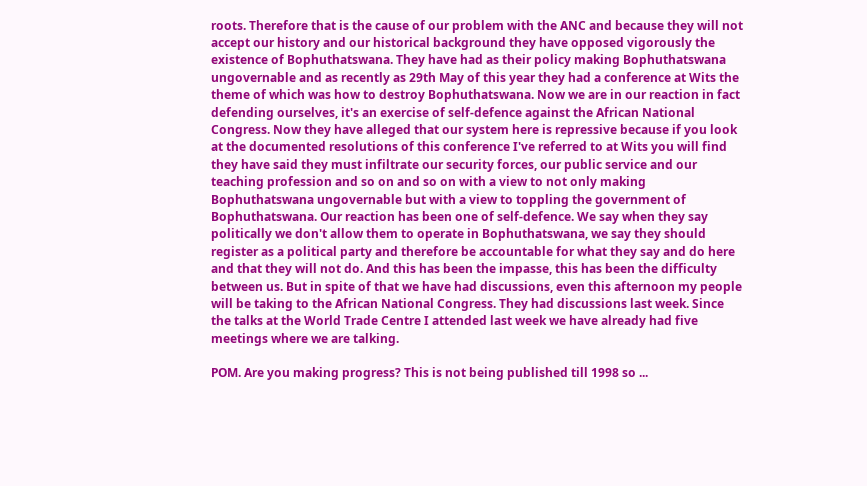roots. Therefore that is the cause of our problem with the ANC and because they will not accept our history and our historical background they have opposed vigorously the existence of Bophuthatswana. They have had as their policy making Bophuthatswana ungovernable and as recently as 29th May of this year they had a conference at Wits the theme of which was how to destroy Bophuthatswana. Now we are in our reaction in fact defending ourselves, it's an exercise of self-defence against the African National Congress. Now they have alleged that our system here is repressive because if you look at the documented resolutions of this conference I've referred to at Wits you will find they have said they must infiltrate our security forces, our public service and our teaching profession and so on and so on with a view to not only making Bophuthatswana ungovernable but with a view to toppling the government of Bophuthatswana. Our reaction has been one of self-defence. We say when they say politically we don't allow them to operate in Bophuthatswana, we say they should register as a political party and therefore be accountable for what they say and do here and that they will not do. And this has been the impasse, this has been the difficulty between us. But in spite of that we have had discussions, even this afternoon my people will be taking to the African National Congress. They had discussions last week. Since the talks at the World Trade Centre I attended last week we have already had five meetings where we are talking.

POM. Are you making progress? This is not being published till 1998 so ...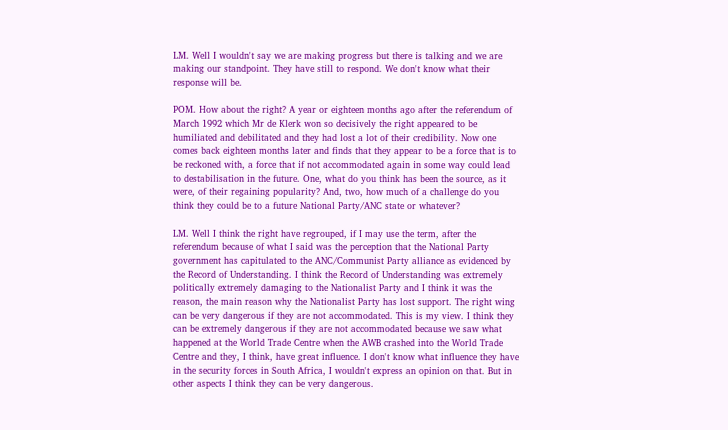LM. Well I wouldn't say we are making progress but there is talking and we are making our standpoint. They have still to respond. We don't know what their response will be.

POM. How about the right? A year or eighteen months ago after the referendum of March 1992 which Mr de Klerk won so decisively the right appeared to be humiliated and debilitated and they had lost a lot of their credibility. Now one comes back eighteen months later and finds that they appear to be a force that is to be reckoned with, a force that if not accommodated again in some way could lead to destabilisation in the future. One, what do you think has been the source, as it were, of their regaining popularity? And, two, how much of a challenge do you think they could be to a future National Party/ANC state or whatever?

LM. Well I think the right have regrouped, if I may use the term, after the referendum because of what I said was the perception that the National Party government has capitulated to the ANC/Communist Party alliance as evidenced by the Record of Understanding. I think the Record of Understanding was extremely politically extremely damaging to the Nationalist Party and I think it was the reason, the main reason why the Nationalist Party has lost support. The right wing can be very dangerous if they are not accommodated. This is my view. I think they can be extremely dangerous if they are not accommodated because we saw what happened at the World Trade Centre when the AWB crashed into the World Trade Centre and they, I think, have great influence. I don't know what influence they have in the security forces in South Africa, I wouldn't express an opinion on that. But in other aspects I think they can be very dangerous.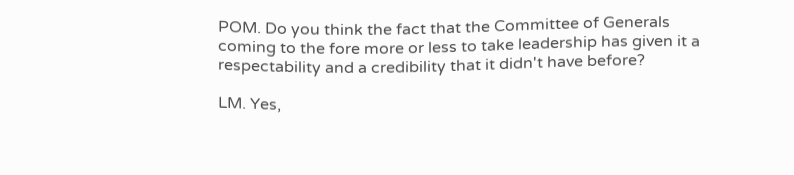POM. Do you think the fact that the Committee of Generals coming to the fore more or less to take leadership has given it a respectability and a credibility that it didn't have before?

LM. Yes,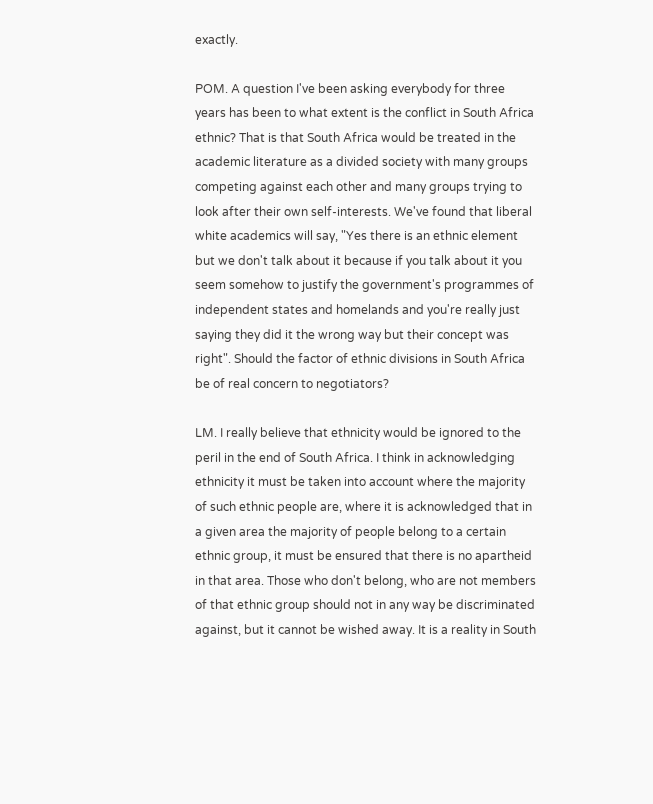exactly.

POM. A question I've been asking everybody for three years has been to what extent is the conflict in South Africa ethnic? That is that South Africa would be treated in the academic literature as a divided society with many groups competing against each other and many groups trying to look after their own self-interests. We've found that liberal white academics will say, "Yes there is an ethnic element but we don't talk about it because if you talk about it you seem somehow to justify the government's programmes of independent states and homelands and you're really just saying they did it the wrong way but their concept was right". Should the factor of ethnic divisions in South Africa be of real concern to negotiators?

LM. I really believe that ethnicity would be ignored to the peril in the end of South Africa. I think in acknowledging ethnicity it must be taken into account where the majority of such ethnic people are, where it is acknowledged that in a given area the majority of people belong to a certain ethnic group, it must be ensured that there is no apartheid in that area. Those who don't belong, who are not members of that ethnic group should not in any way be discriminated against, but it cannot be wished away. It is a reality in South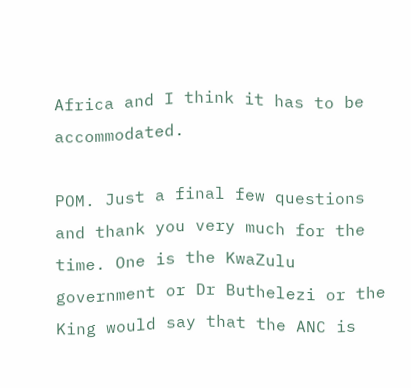Africa and I think it has to be accommodated.

POM. Just a final few questions and thank you very much for the time. One is the KwaZulu government or Dr Buthelezi or the King would say that the ANC is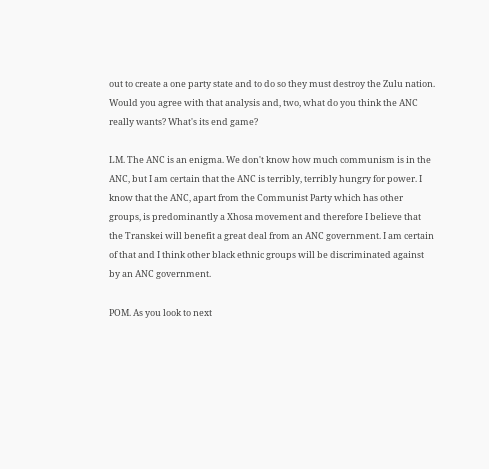out to create a one party state and to do so they must destroy the Zulu nation. Would you agree with that analysis and, two, what do you think the ANC really wants? What's its end game?

LM. The ANC is an enigma. We don't know how much communism is in the ANC, but I am certain that the ANC is terribly, terribly hungry for power. I know that the ANC, apart from the Communist Party which has other groups, is predominantly a Xhosa movement and therefore I believe that the Transkei will benefit a great deal from an ANC government. I am certain of that and I think other black ethnic groups will be discriminated against by an ANC government.

POM. As you look to next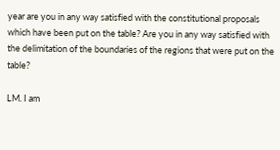year are you in any way satisfied with the constitutional proposals which have been put on the table? Are you in any way satisfied with the delimitation of the boundaries of the regions that were put on the table?

LM. I am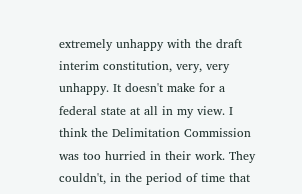extremely unhappy with the draft interim constitution, very, very unhappy. It doesn't make for a federal state at all in my view. I think the Delimitation Commission was too hurried in their work. They couldn't, in the period of time that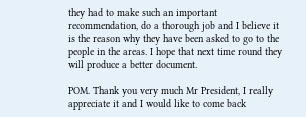they had to make such an important recommendation, do a thorough job and I believe it is the reason why they have been asked to go to the people in the areas. I hope that next time round they will produce a better document.

POM. Thank you very much Mr President, I really appreciate it and I would like to come back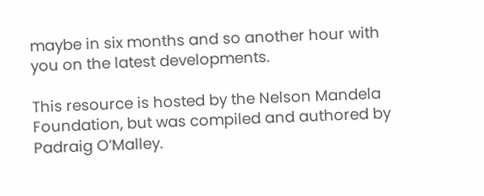maybe in six months and so another hour with you on the latest developments.

This resource is hosted by the Nelson Mandela Foundation, but was compiled and authored by Padraig O’Malley.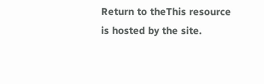Return to theThis resource is hosted by the site.